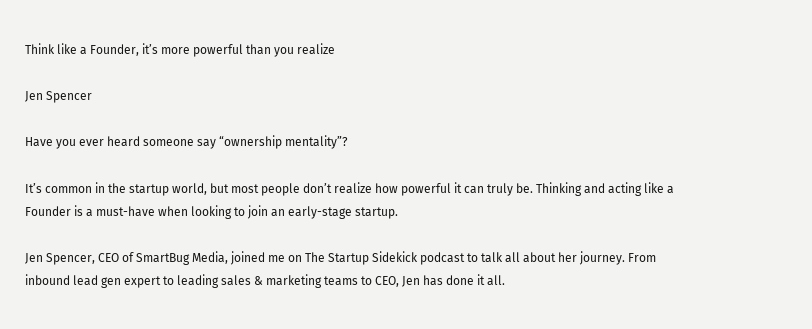Think like a Founder, it’s more powerful than you realize

Jen Spencer

Have you ever heard someone say “ownership mentality”?

It’s common in the startup world, but most people don’t realize how powerful it can truly be. Thinking and acting like a Founder is a must-have when looking to join an early-stage startup.

Jen Spencer, CEO of SmartBug Media, joined me on The Startup Sidekick podcast to talk all about her journey. From inbound lead gen expert to leading sales & marketing teams to CEO, Jen has done it all.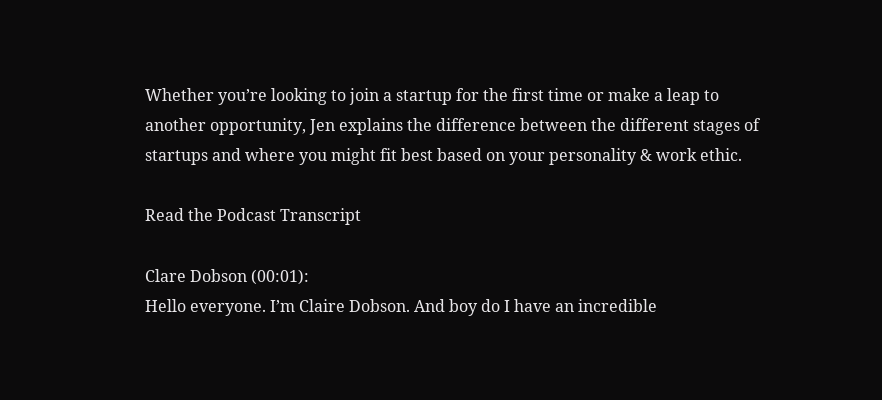Whether you’re looking to join a startup for the first time or make a leap to another opportunity, Jen explains the difference between the different stages of startups and where you might fit best based on your personality & work ethic.

Read the Podcast Transcript

Clare Dobson (00:01):
Hello everyone. I’m Claire Dobson. And boy do I have an incredible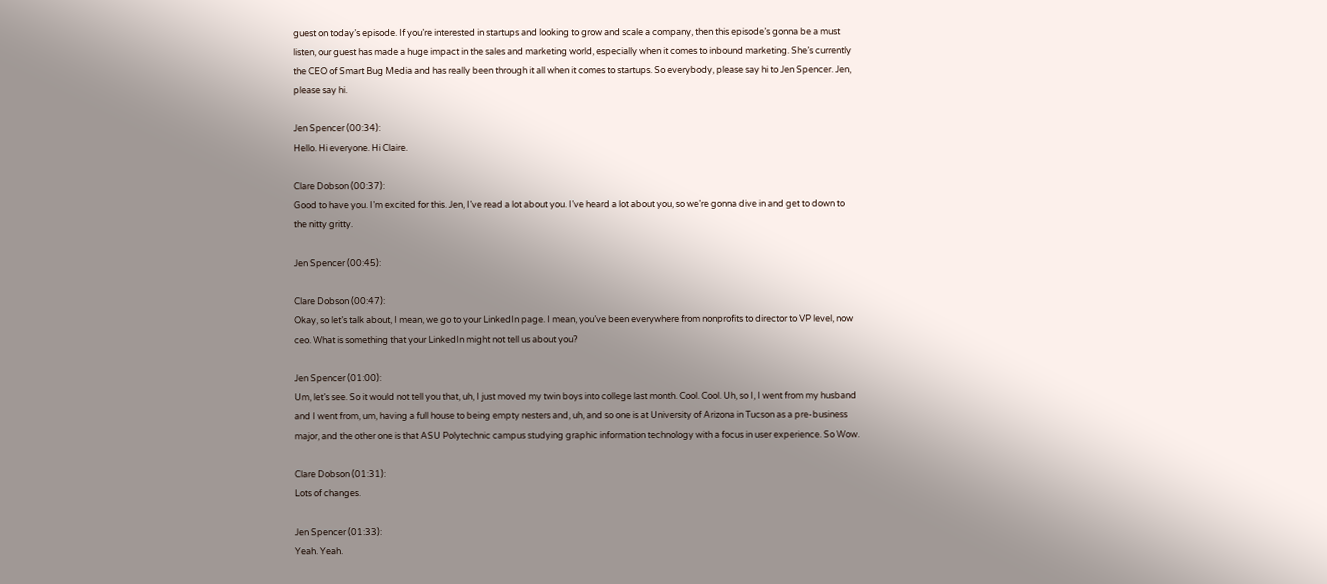guest on today’s episode. If you’re interested in startups and looking to grow and scale a company, then this episode’s gonna be a must listen, our guest has made a huge impact in the sales and marketing world, especially when it comes to inbound marketing. She’s currently the CEO of Smart Bug Media and has really been through it all when it comes to startups. So everybody, please say hi to Jen Spencer. Jen, please say hi.

Jen Spencer (00:34):
Hello. Hi everyone. Hi Claire.

Clare Dobson (00:37):
Good to have you. I’m excited for this. Jen, I’ve read a lot about you. I’ve heard a lot about you, so we’re gonna dive in and get to down to the nitty gritty.

Jen Spencer (00:45):

Clare Dobson (00:47):
Okay, so let’s talk about, I mean, we go to your LinkedIn page. I mean, you’ve been everywhere from nonprofits to director to VP level, now ceo. What is something that your LinkedIn might not tell us about you?

Jen Spencer (01:00):
Um, let’s see. So it would not tell you that, uh, I just moved my twin boys into college last month. Cool. Cool. Uh, so I, I went from my husband and I went from, um, having a full house to being empty nesters and, uh, and so one is at University of Arizona in Tucson as a pre-business major, and the other one is that ASU Polytechnic campus studying graphic information technology with a focus in user experience. So Wow.

Clare Dobson (01:31):
Lots of changes.

Jen Spencer (01:33):
Yeah. Yeah.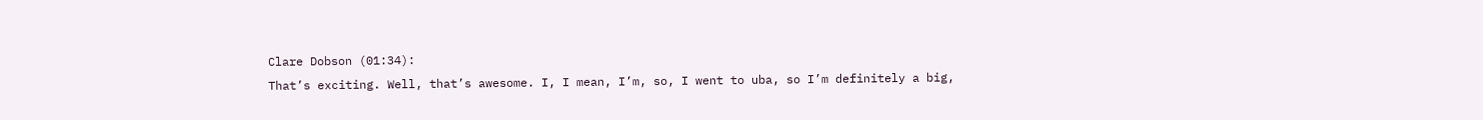Clare Dobson (01:34):
That’s exciting. Well, that’s awesome. I, I mean, I’m, so, I went to uba, so I’m definitely a big,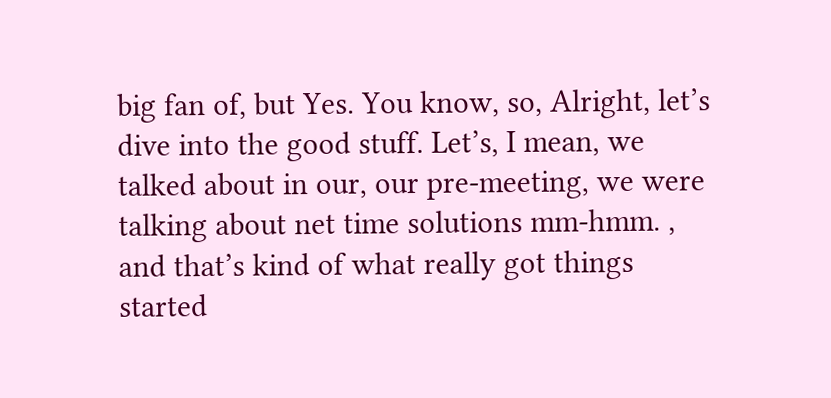big fan of, but Yes. You know, so, Alright, let’s dive into the good stuff. Let’s, I mean, we talked about in our, our pre-meeting, we were talking about net time solutions mm-hmm. , and that’s kind of what really got things started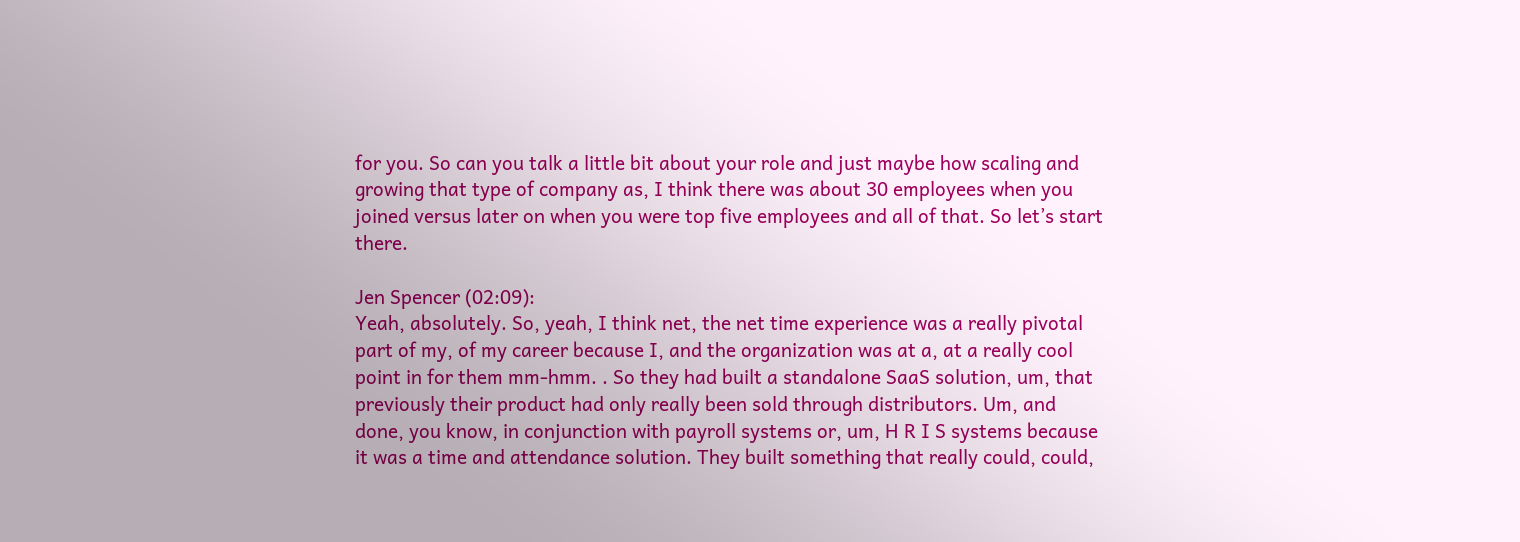for you. So can you talk a little bit about your role and just maybe how scaling and growing that type of company as, I think there was about 30 employees when you joined versus later on when you were top five employees and all of that. So let’s start there.

Jen Spencer (02:09):
Yeah, absolutely. So, yeah, I think net, the net time experience was a really pivotal part of my, of my career because I, and the organization was at a, at a really cool point in for them mm-hmm. . So they had built a standalone SaaS solution, um, that previously their product had only really been sold through distributors. Um, and done, you know, in conjunction with payroll systems or, um, H R I S systems because it was a time and attendance solution. They built something that really could, could,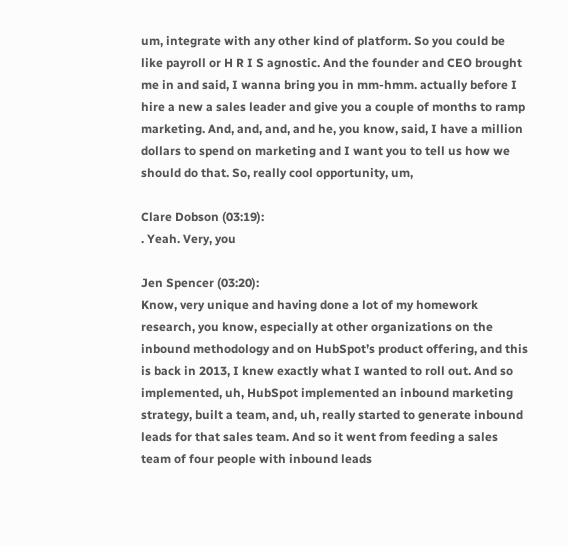um, integrate with any other kind of platform. So you could be like payroll or H R I S agnostic. And the founder and CEO brought me in and said, I wanna bring you in mm-hmm. actually before I hire a new a sales leader and give you a couple of months to ramp marketing. And, and, and, and he, you know, said, I have a million dollars to spend on marketing and I want you to tell us how we should do that. So, really cool opportunity, um,

Clare Dobson (03:19):
. Yeah. Very, you

Jen Spencer (03:20):
Know, very unique and having done a lot of my homework research, you know, especially at other organizations on the inbound methodology and on HubSpot’s product offering, and this is back in 2013, I knew exactly what I wanted to roll out. And so implemented, uh, HubSpot implemented an inbound marketing strategy, built a team, and, uh, really started to generate inbound leads for that sales team. And so it went from feeding a sales team of four people with inbound leads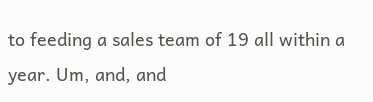to feeding a sales team of 19 all within a year. Um, and, and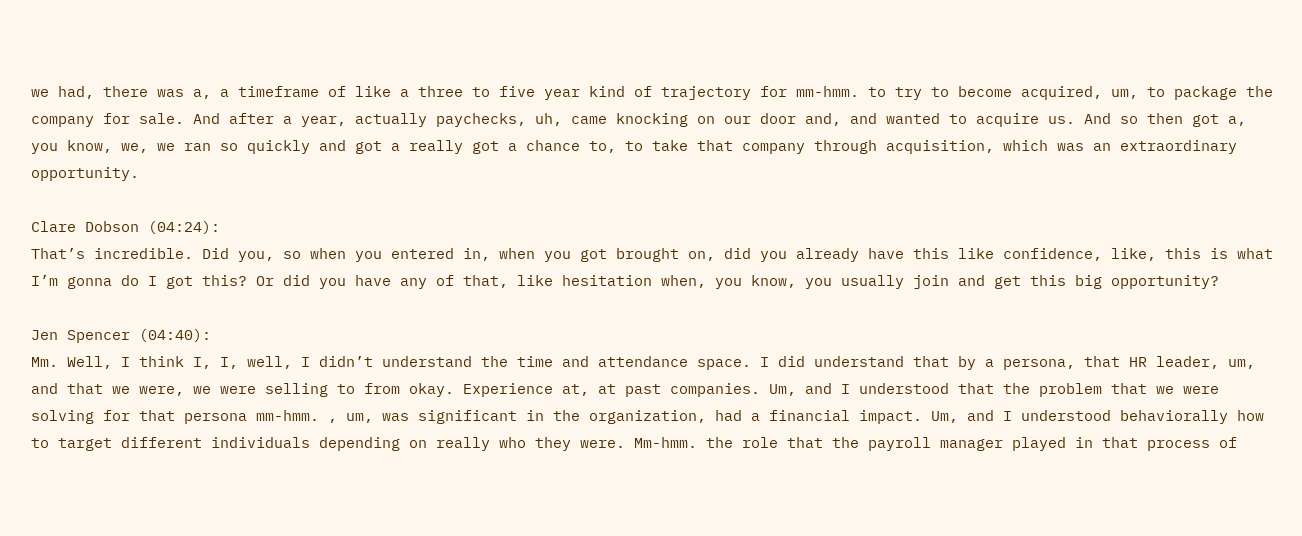we had, there was a, a timeframe of like a three to five year kind of trajectory for mm-hmm. to try to become acquired, um, to package the company for sale. And after a year, actually paychecks, uh, came knocking on our door and, and wanted to acquire us. And so then got a, you know, we, we ran so quickly and got a really got a chance to, to take that company through acquisition, which was an extraordinary opportunity.

Clare Dobson (04:24):
That’s incredible. Did you, so when you entered in, when you got brought on, did you already have this like confidence, like, this is what I’m gonna do I got this? Or did you have any of that, like hesitation when, you know, you usually join and get this big opportunity?

Jen Spencer (04:40):
Mm. Well, I think I, I, well, I didn’t understand the time and attendance space. I did understand that by a persona, that HR leader, um, and that we were, we were selling to from okay. Experience at, at past companies. Um, and I understood that the problem that we were solving for that persona mm-hmm. , um, was significant in the organization, had a financial impact. Um, and I understood behaviorally how to target different individuals depending on really who they were. Mm-hmm. the role that the payroll manager played in that process of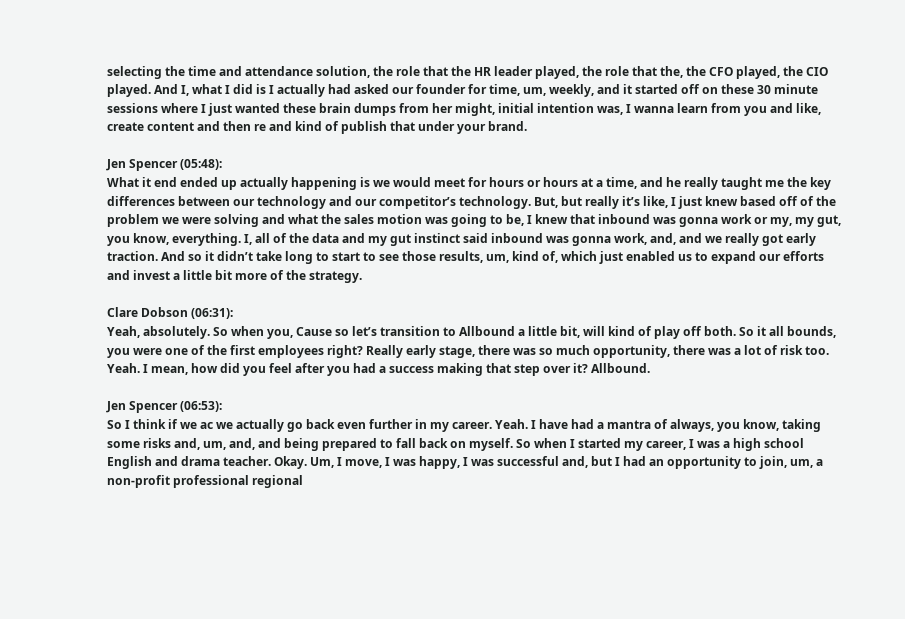selecting the time and attendance solution, the role that the HR leader played, the role that the, the CFO played, the CIO played. And I, what I did is I actually had asked our founder for time, um, weekly, and it started off on these 30 minute sessions where I just wanted these brain dumps from her might, initial intention was, I wanna learn from you and like, create content and then re and kind of publish that under your brand.

Jen Spencer (05:48):
What it end ended up actually happening is we would meet for hours or hours at a time, and he really taught me the key differences between our technology and our competitor’s technology. But, but really it’s like, I just knew based off of the problem we were solving and what the sales motion was going to be, I knew that inbound was gonna work or my, my gut, you know, everything. I, all of the data and my gut instinct said inbound was gonna work, and, and we really got early traction. And so it didn’t take long to start to see those results, um, kind of, which just enabled us to expand our efforts and invest a little bit more of the strategy.

Clare Dobson (06:31):
Yeah, absolutely. So when you, Cause so let’s transition to Allbound a little bit, will kind of play off both. So it all bounds, you were one of the first employees right? Really early stage, there was so much opportunity, there was a lot of risk too. Yeah. I mean, how did you feel after you had a success making that step over it? Allbound.

Jen Spencer (06:53):
So I think if we ac we actually go back even further in my career. Yeah. I have had a mantra of always, you know, taking some risks and, um, and, and being prepared to fall back on myself. So when I started my career, I was a high school English and drama teacher. Okay. Um, I move, I was happy, I was successful and, but I had an opportunity to join, um, a non-profit professional regional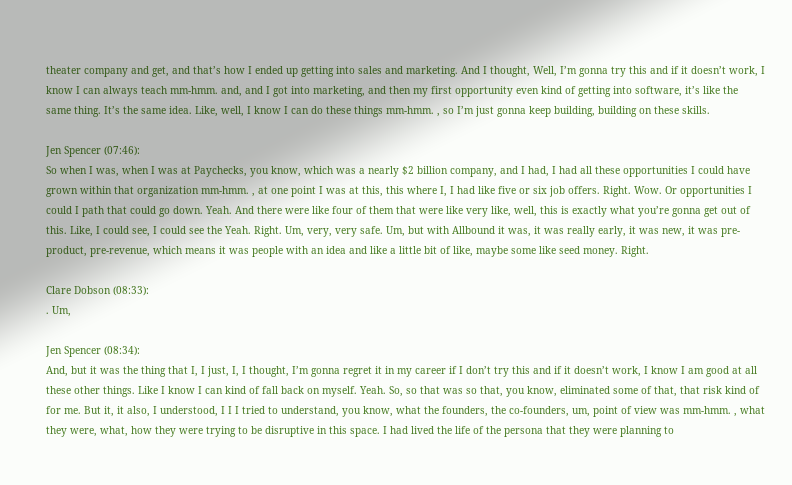theater company and get, and that’s how I ended up getting into sales and marketing. And I thought, Well, I’m gonna try this and if it doesn’t work, I know I can always teach mm-hmm. and, and I got into marketing, and then my first opportunity even kind of getting into software, it’s like the same thing. It’s the same idea. Like, well, I know I can do these things mm-hmm. , so I’m just gonna keep building, building on these skills.

Jen Spencer (07:46):
So when I was, when I was at Paychecks, you know, which was a nearly $2 billion company, and I had, I had all these opportunities I could have grown within that organization mm-hmm. , at one point I was at this, this where I, I had like five or six job offers. Right. Wow. Or opportunities I could I path that could go down. Yeah. And there were like four of them that were like very like, well, this is exactly what you’re gonna get out of this. Like, I could see, I could see the Yeah. Right. Um, very, very safe. Um, but with Allbound it was, it was really early, it was new, it was pre-product, pre-revenue, which means it was people with an idea and like a little bit of like, maybe some like seed money. Right.

Clare Dobson (08:33):
. Um,

Jen Spencer (08:34):
And, but it was the thing that I, I just, I, I thought, I’m gonna regret it in my career if I don’t try this and if it doesn’t work, I know I am good at all these other things. Like I know I can kind of fall back on myself. Yeah. So, so that was so that, you know, eliminated some of that, that risk kind of for me. But it, it also, I understood, I I I tried to understand, you know, what the founders, the co-founders, um, point of view was mm-hmm. , what they were, what, how they were trying to be disruptive in this space. I had lived the life of the persona that they were planning to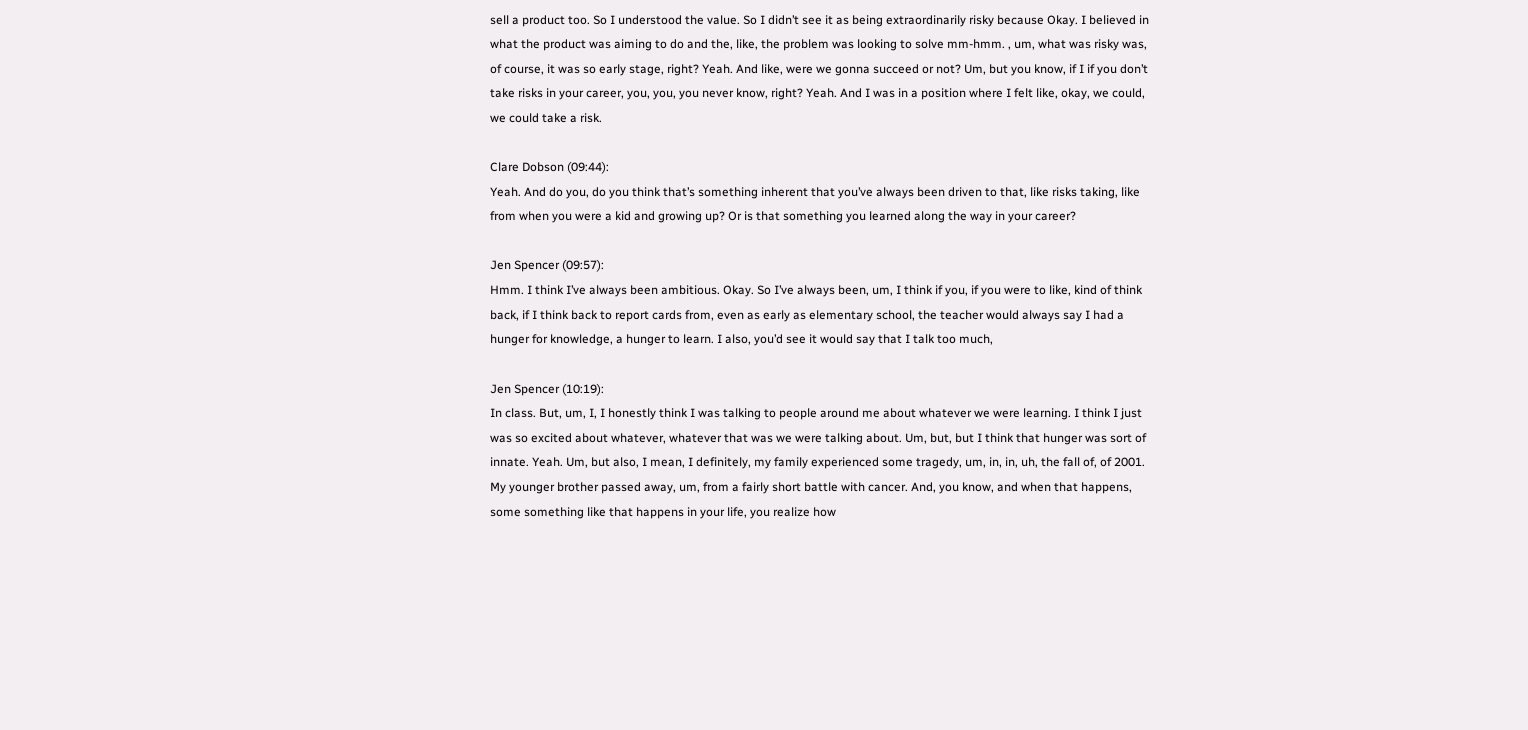sell a product too. So I understood the value. So I didn’t see it as being extraordinarily risky because Okay. I believed in what the product was aiming to do and the, like, the problem was looking to solve mm-hmm. , um, what was risky was, of course, it was so early stage, right? Yeah. And like, were we gonna succeed or not? Um, but you know, if I if you don’t take risks in your career, you, you, you never know, right? Yeah. And I was in a position where I felt like, okay, we could, we could take a risk.

Clare Dobson (09:44):
Yeah. And do you, do you think that’s something inherent that you’ve always been driven to that, like risks taking, like from when you were a kid and growing up? Or is that something you learned along the way in your career?

Jen Spencer (09:57):
Hmm. I think I’ve always been ambitious. Okay. So I’ve always been, um, I think if you, if you were to like, kind of think back, if I think back to report cards from, even as early as elementary school, the teacher would always say I had a hunger for knowledge, a hunger to learn. I also, you’d see it would say that I talk too much,

Jen Spencer (10:19):
In class. But, um, I, I honestly think I was talking to people around me about whatever we were learning. I think I just was so excited about whatever, whatever that was we were talking about. Um, but, but I think that hunger was sort of innate. Yeah. Um, but also, I mean, I definitely, my family experienced some tragedy, um, in, in, uh, the fall of, of 2001. My younger brother passed away, um, from a fairly short battle with cancer. And, you know, and when that happens, some something like that happens in your life, you realize how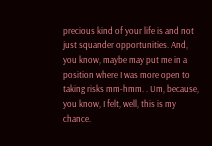precious kind of your life is and not just squander opportunities. And, you know, maybe may put me in a position where I was more open to taking risks mm-hmm. . Um, because, you know, I felt, well, this is my chance.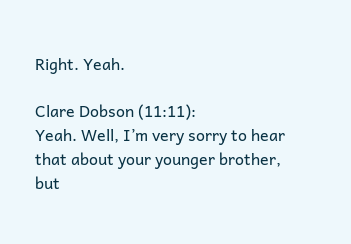Right. Yeah.

Clare Dobson (11:11):
Yeah. Well, I’m very sorry to hear that about your younger brother, but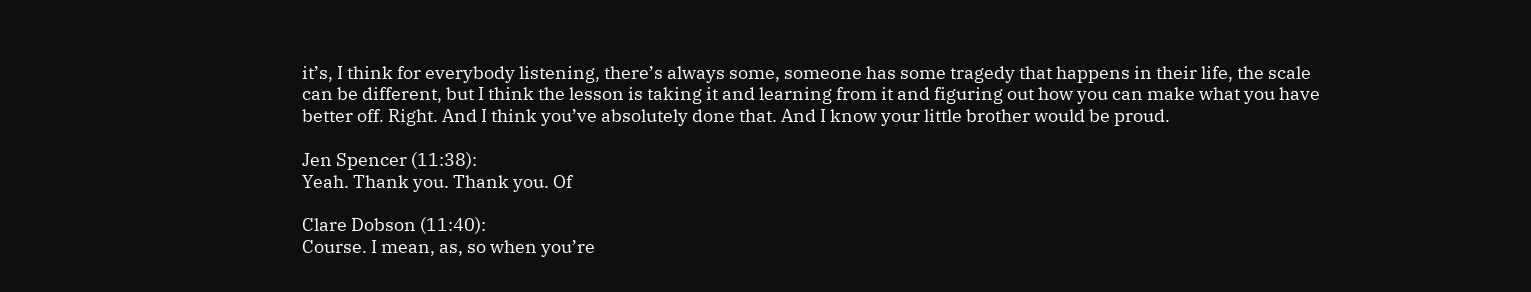it’s, I think for everybody listening, there’s always some, someone has some tragedy that happens in their life, the scale can be different, but I think the lesson is taking it and learning from it and figuring out how you can make what you have better off. Right. And I think you’ve absolutely done that. And I know your little brother would be proud.

Jen Spencer (11:38):
Yeah. Thank you. Thank you. Of

Clare Dobson (11:40):
Course. I mean, as, so when you’re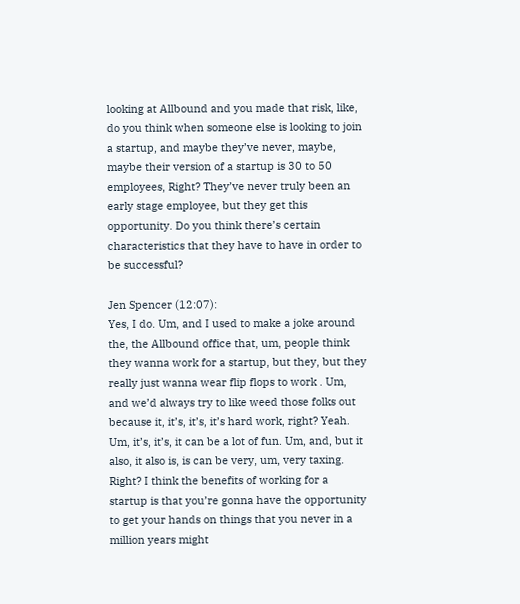looking at Allbound and you made that risk, like, do you think when someone else is looking to join a startup, and maybe they’ve never, maybe, maybe their version of a startup is 30 to 50 employees, Right? They’ve never truly been an early stage employee, but they get this opportunity. Do you think there’s certain characteristics that they have to have in order to be successful?

Jen Spencer (12:07):
Yes, I do. Um, and I used to make a joke around the, the Allbound office that, um, people think they wanna work for a startup, but they, but they really just wanna wear flip flops to work . Um, and we’d always try to like weed those folks out because it, it’s, it’s, it’s hard work, right? Yeah. Um, it’s, it’s, it can be a lot of fun. Um, and, but it also, it also is, is can be very, um, very taxing. Right? I think the benefits of working for a startup is that you’re gonna have the opportunity to get your hands on things that you never in a million years might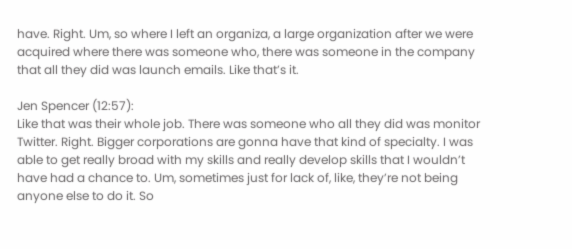have. Right. Um, so where I left an organiza, a large organization after we were acquired where there was someone who, there was someone in the company that all they did was launch emails. Like that’s it.

Jen Spencer (12:57):
Like that was their whole job. There was someone who all they did was monitor Twitter. Right. Bigger corporations are gonna have that kind of specialty. I was able to get really broad with my skills and really develop skills that I wouldn’t have had a chance to. Um, sometimes just for lack of, like, they’re not being anyone else to do it. So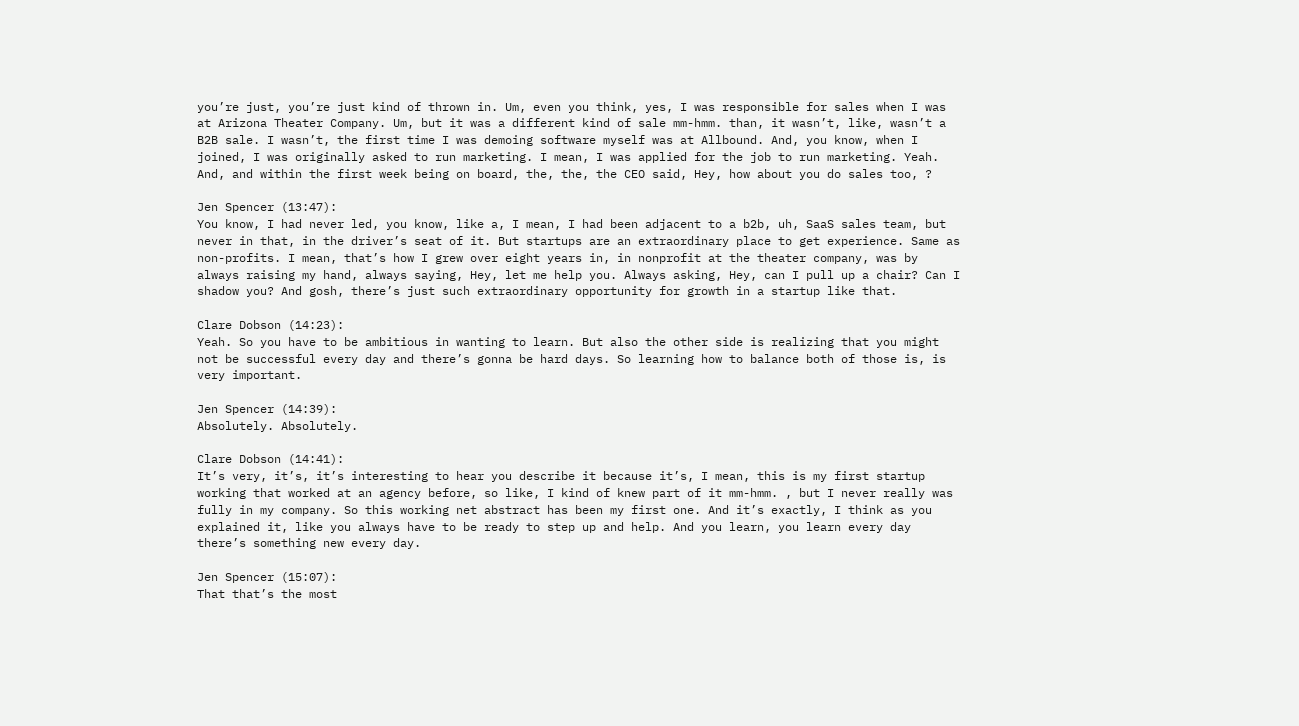you’re just, you’re just kind of thrown in. Um, even you think, yes, I was responsible for sales when I was at Arizona Theater Company. Um, but it was a different kind of sale mm-hmm. than, it wasn’t, like, wasn’t a B2B sale. I wasn’t, the first time I was demoing software myself was at Allbound. And, you know, when I joined, I was originally asked to run marketing. I mean, I was applied for the job to run marketing. Yeah. And, and within the first week being on board, the, the, the CEO said, Hey, how about you do sales too, ?

Jen Spencer (13:47):
You know, I had never led, you know, like a, I mean, I had been adjacent to a b2b, uh, SaaS sales team, but never in that, in the driver’s seat of it. But startups are an extraordinary place to get experience. Same as non-profits. I mean, that’s how I grew over eight years in, in nonprofit at the theater company, was by always raising my hand, always saying, Hey, let me help you. Always asking, Hey, can I pull up a chair? Can I shadow you? And gosh, there’s just such extraordinary opportunity for growth in a startup like that.

Clare Dobson (14:23):
Yeah. So you have to be ambitious in wanting to learn. But also the other side is realizing that you might not be successful every day and there’s gonna be hard days. So learning how to balance both of those is, is very important.

Jen Spencer (14:39):
Absolutely. Absolutely.

Clare Dobson (14:41):
It’s very, it’s, it’s interesting to hear you describe it because it’s, I mean, this is my first startup working that worked at an agency before, so like, I kind of knew part of it mm-hmm. , but I never really was fully in my company. So this working net abstract has been my first one. And it’s exactly, I think as you explained it, like you always have to be ready to step up and help. And you learn, you learn every day there’s something new every day.

Jen Spencer (15:07):
That that’s the most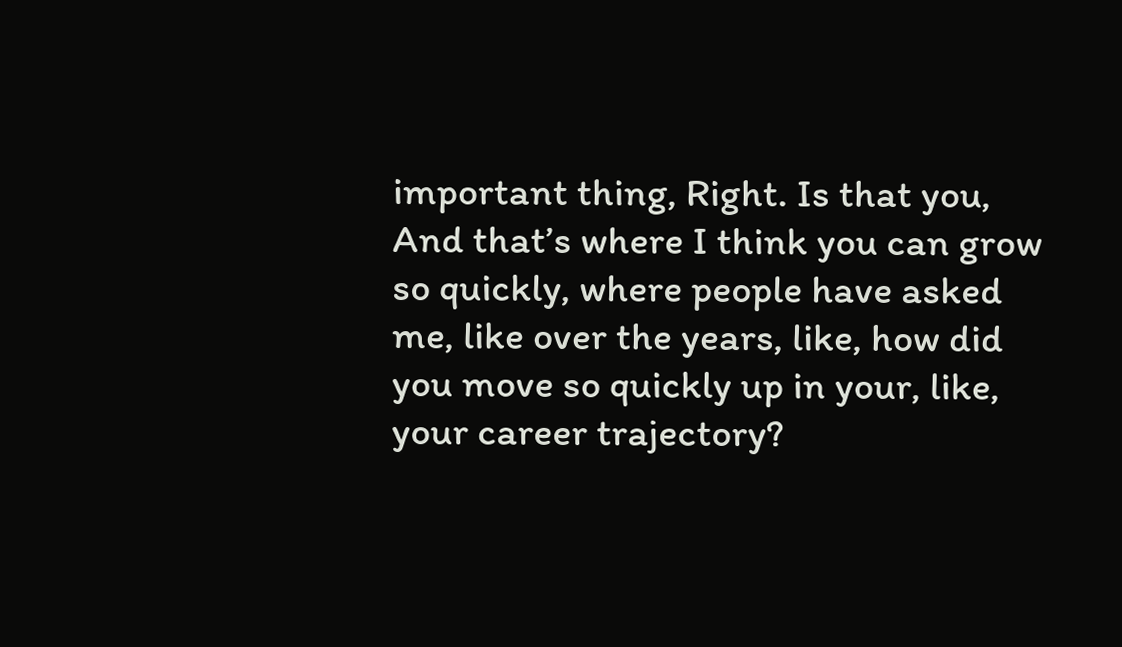important thing, Right. Is that you, And that’s where I think you can grow so quickly, where people have asked me, like over the years, like, how did you move so quickly up in your, like, your career trajectory?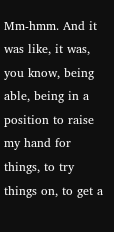Mm-hmm. And it was like, it was, you know, being able, being in a position to raise my hand for things, to try things on, to get a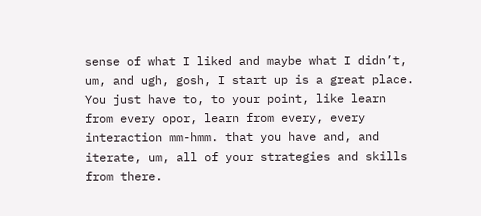sense of what I liked and maybe what I didn’t, um, and ugh, gosh, I start up is a great place. You just have to, to your point, like learn from every opor, learn from every, every interaction mm-hmm. that you have and, and iterate, um, all of your strategies and skills from there.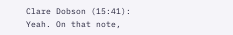Clare Dobson (15:41):
Yeah. On that note,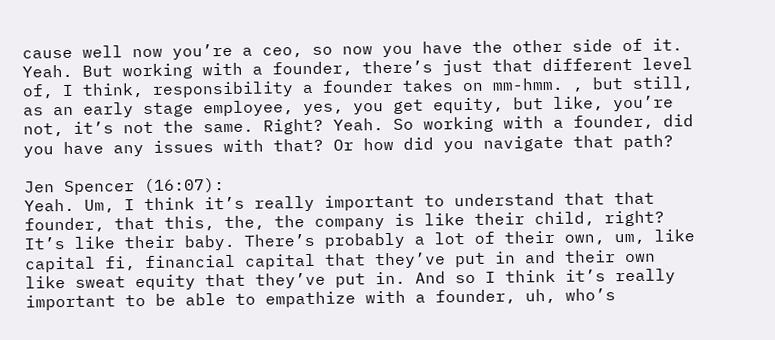cause well now you’re a ceo, so now you have the other side of it. Yeah. But working with a founder, there’s just that different level of, I think, responsibility a founder takes on mm-hmm. , but still, as an early stage employee, yes, you get equity, but like, you’re not, it’s not the same. Right? Yeah. So working with a founder, did you have any issues with that? Or how did you navigate that path?

Jen Spencer (16:07):
Yeah. Um, I think it’s really important to understand that that founder, that this, the, the company is like their child, right? It’s like their baby. There’s probably a lot of their own, um, like capital fi, financial capital that they’ve put in and their own like sweat equity that they’ve put in. And so I think it’s really important to be able to empathize with a founder, uh, who’s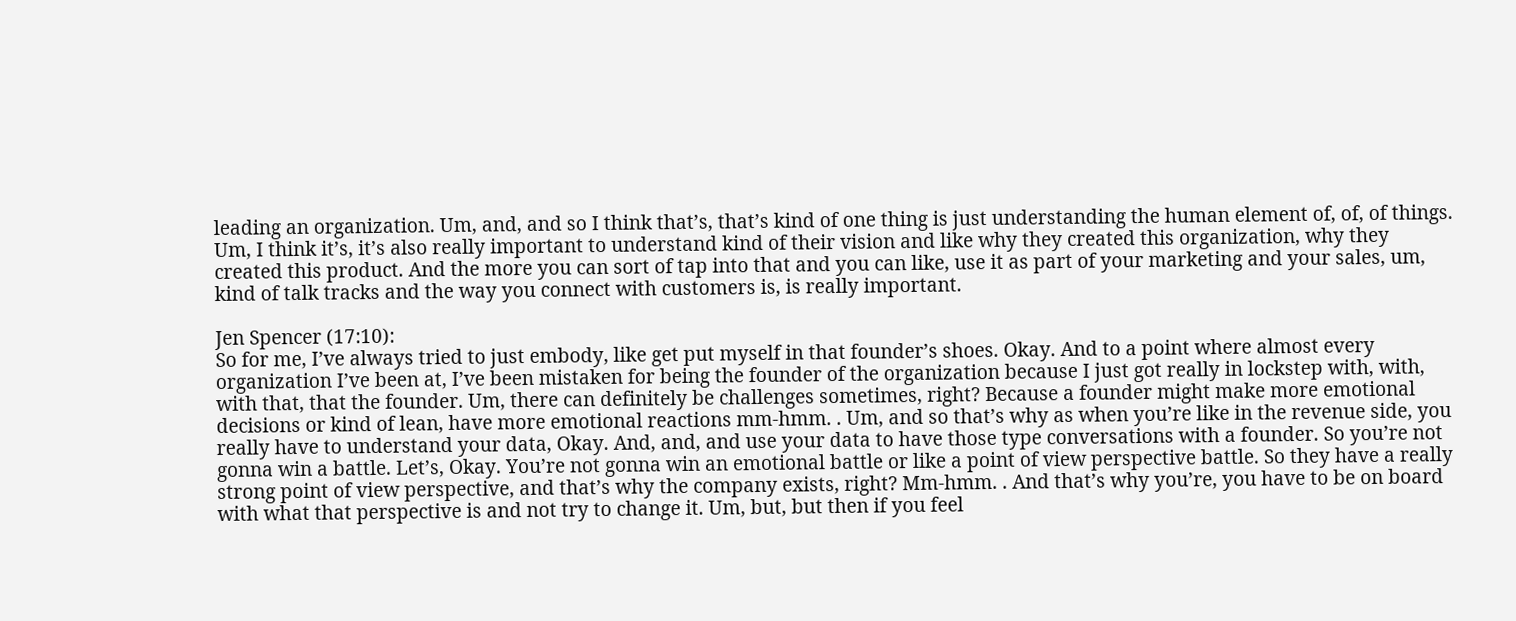leading an organization. Um, and, and so I think that’s, that’s kind of one thing is just understanding the human element of, of, of things. Um, I think it’s, it’s also really important to understand kind of their vision and like why they created this organization, why they created this product. And the more you can sort of tap into that and you can like, use it as part of your marketing and your sales, um, kind of talk tracks and the way you connect with customers is, is really important.

Jen Spencer (17:10):
So for me, I’ve always tried to just embody, like get put myself in that founder’s shoes. Okay. And to a point where almost every organization I’ve been at, I’ve been mistaken for being the founder of the organization because I just got really in lockstep with, with, with that, that the founder. Um, there can definitely be challenges sometimes, right? Because a founder might make more emotional decisions or kind of lean, have more emotional reactions mm-hmm. . Um, and so that’s why as when you’re like in the revenue side, you really have to understand your data, Okay. And, and, and use your data to have those type conversations with a founder. So you’re not gonna win a battle. Let’s, Okay. You’re not gonna win an emotional battle or like a point of view perspective battle. So they have a really strong point of view perspective, and that’s why the company exists, right? Mm-hmm. . And that’s why you’re, you have to be on board with what that perspective is and not try to change it. Um, but, but then if you feel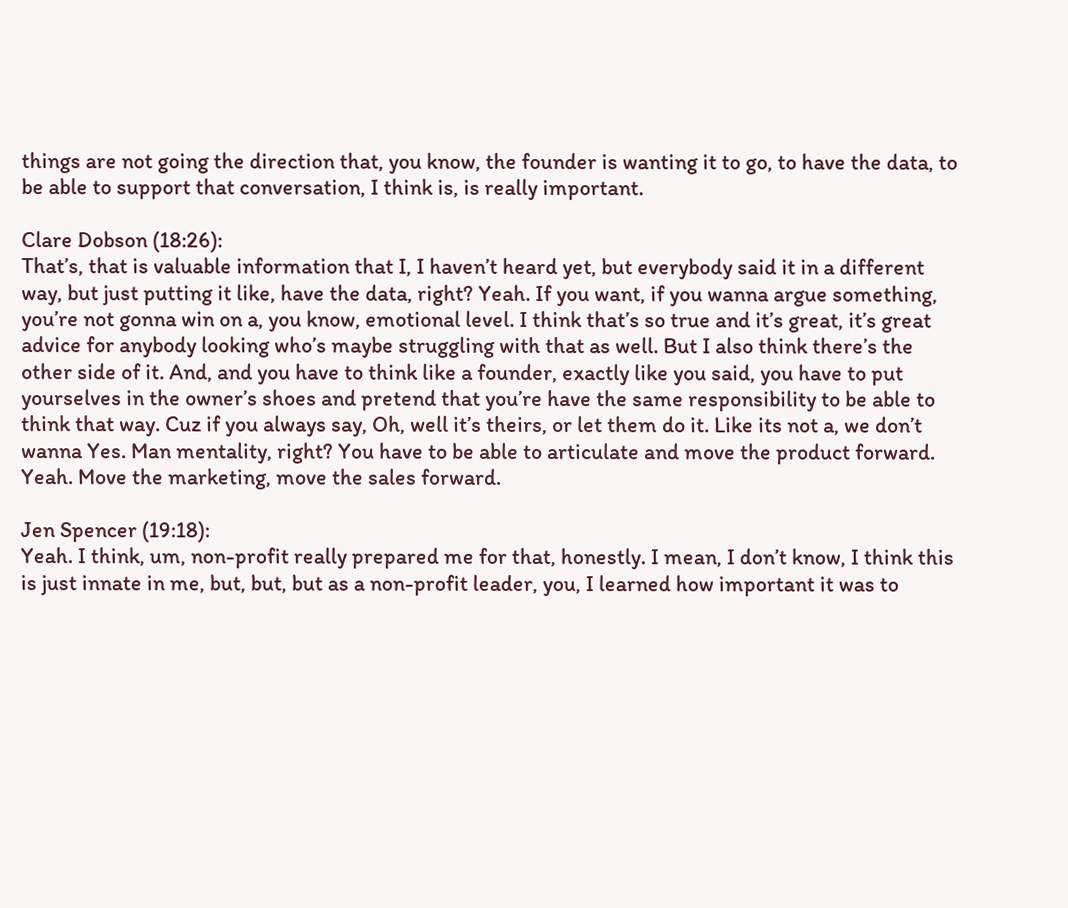things are not going the direction that, you know, the founder is wanting it to go, to have the data, to be able to support that conversation, I think is, is really important.

Clare Dobson (18:26):
That’s, that is valuable information that I, I haven’t heard yet, but everybody said it in a different way, but just putting it like, have the data, right? Yeah. If you want, if you wanna argue something, you’re not gonna win on a, you know, emotional level. I think that’s so true and it’s great, it’s great advice for anybody looking who’s maybe struggling with that as well. But I also think there’s the other side of it. And, and you have to think like a founder, exactly like you said, you have to put yourselves in the owner’s shoes and pretend that you’re have the same responsibility to be able to think that way. Cuz if you always say, Oh, well it’s theirs, or let them do it. Like its not a, we don’t wanna Yes. Man mentality, right? You have to be able to articulate and move the product forward. Yeah. Move the marketing, move the sales forward.

Jen Spencer (19:18):
Yeah. I think, um, non-profit really prepared me for that, honestly. I mean, I don’t know, I think this is just innate in me, but, but, but as a non-profit leader, you, I learned how important it was to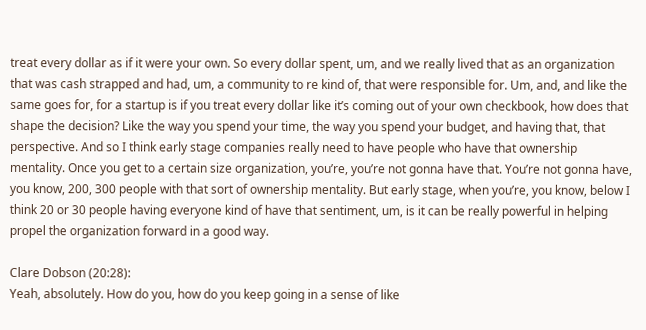treat every dollar as if it were your own. So every dollar spent, um, and we really lived that as an organization that was cash strapped and had, um, a community to re kind of, that were responsible for. Um, and, and like the same goes for, for a startup is if you treat every dollar like it’s coming out of your own checkbook, how does that shape the decision? Like the way you spend your time, the way you spend your budget, and having that, that perspective. And so I think early stage companies really need to have people who have that ownership mentality. Once you get to a certain size organization, you’re, you’re not gonna have that. You’re not gonna have, you know, 200, 300 people with that sort of ownership mentality. But early stage, when you’re, you know, below I think 20 or 30 people having everyone kind of have that sentiment, um, is it can be really powerful in helping propel the organization forward in a good way.

Clare Dobson (20:28):
Yeah, absolutely. How do you, how do you keep going in a sense of like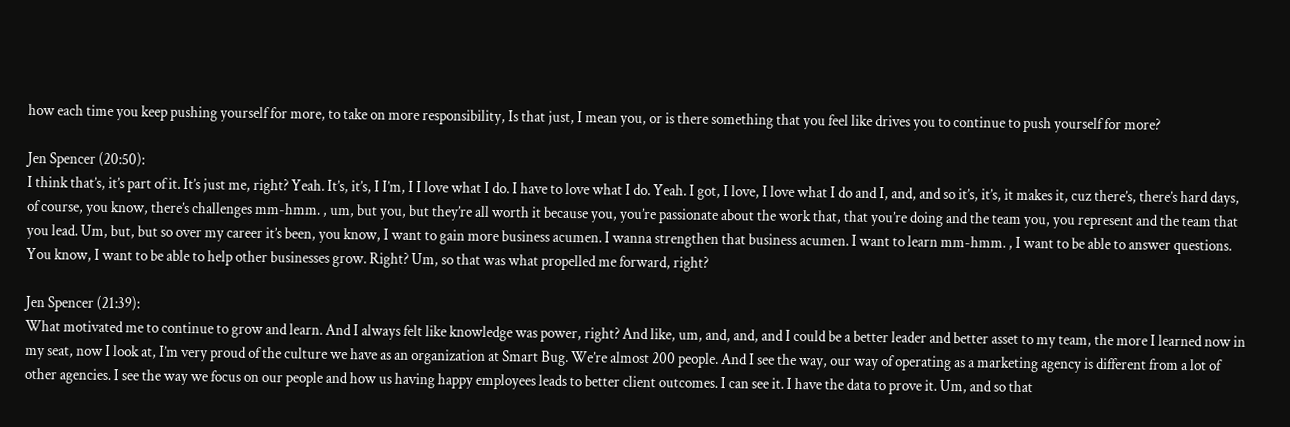how each time you keep pushing yourself for more, to take on more responsibility, Is that just, I mean you, or is there something that you feel like drives you to continue to push yourself for more?

Jen Spencer (20:50):
I think that’s, it’s part of it. It’s just me, right? Yeah. It’s, it’s, I I’m, I I love what I do. I have to love what I do. Yeah. I got, I love, I love what I do and I, and, and so it’s, it’s, it makes it, cuz there’s, there’s hard days, of course, you know, there’s challenges mm-hmm. , um, but you, but they’re all worth it because you, you’re passionate about the work that, that you’re doing and the team you, you represent and the team that you lead. Um, but, but so over my career it’s been, you know, I want to gain more business acumen. I wanna strengthen that business acumen. I want to learn mm-hmm. , I want to be able to answer questions. You know, I want to be able to help other businesses grow. Right? Um, so that was what propelled me forward, right?

Jen Spencer (21:39):
What motivated me to continue to grow and learn. And I always felt like knowledge was power, right? And like, um, and, and, and I could be a better leader and better asset to my team, the more I learned now in my seat, now I look at, I’m very proud of the culture we have as an organization at Smart Bug. We’re almost 200 people. And I see the way, our way of operating as a marketing agency is different from a lot of other agencies. I see the way we focus on our people and how us having happy employees leads to better client outcomes. I can see it. I have the data to prove it. Um, and so that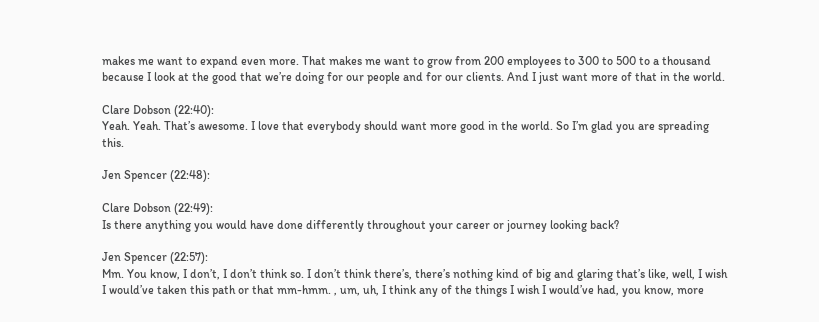makes me want to expand even more. That makes me want to grow from 200 employees to 300 to 500 to a thousand because I look at the good that we’re doing for our people and for our clients. And I just want more of that in the world.

Clare Dobson (22:40):
Yeah. Yeah. That’s awesome. I love that everybody should want more good in the world. So I’m glad you are spreading this.

Jen Spencer (22:48):

Clare Dobson (22:49):
Is there anything you would have done differently throughout your career or journey looking back?

Jen Spencer (22:57):
Mm. You know, I don’t, I don’t think so. I don’t think there’s, there’s nothing kind of big and glaring that’s like, well, I wish I would’ve taken this path or that mm-hmm. , um, uh, I think any of the things I wish I would’ve had, you know, more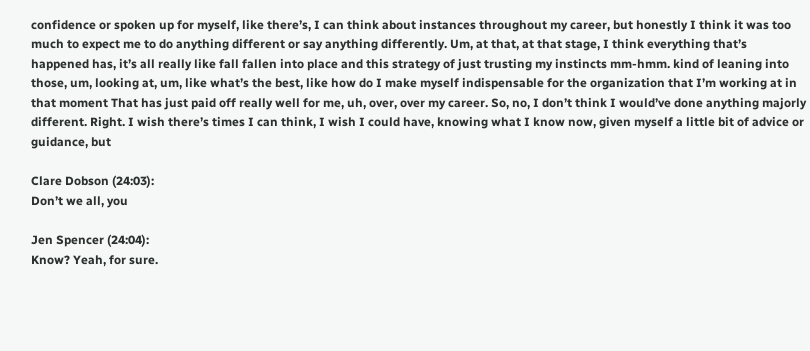confidence or spoken up for myself, like there’s, I can think about instances throughout my career, but honestly I think it was too much to expect me to do anything different or say anything differently. Um, at that, at that stage, I think everything that’s happened has, it’s all really like fall fallen into place and this strategy of just trusting my instincts mm-hmm. kind of leaning into those, um, looking at, um, like what’s the best, like how do I make myself indispensable for the organization that I’m working at in that moment That has just paid off really well for me, uh, over, over my career. So, no, I don’t think I would’ve done anything majorly different. Right. I wish there’s times I can think, I wish I could have, knowing what I know now, given myself a little bit of advice or guidance, but

Clare Dobson (24:03):
Don’t we all, you

Jen Spencer (24:04):
Know? Yeah, for sure.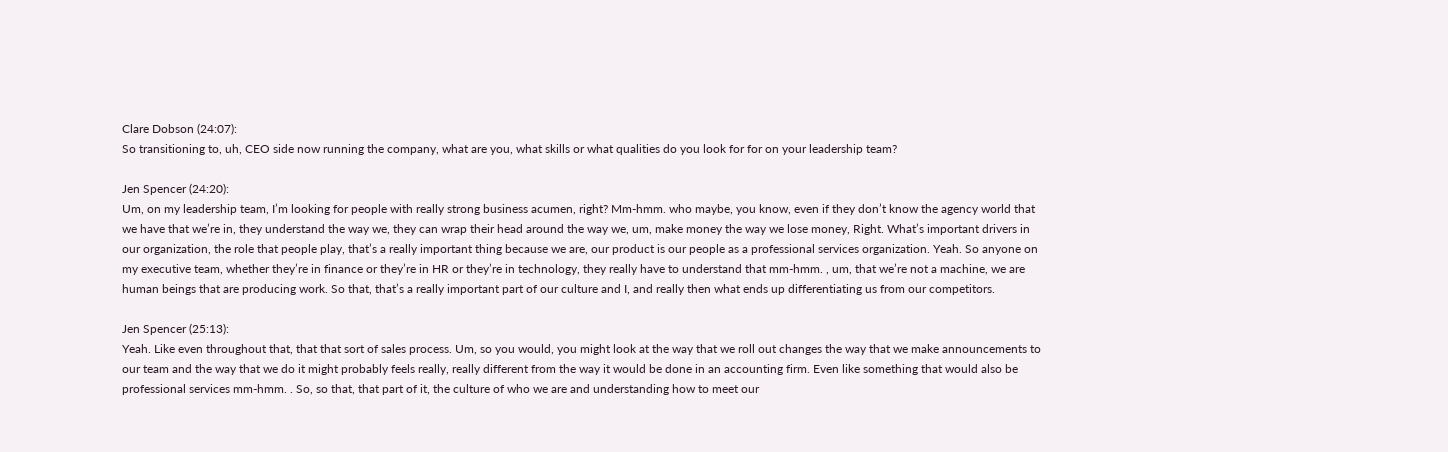Clare Dobson (24:07):
So transitioning to, uh, CEO side now running the company, what are you, what skills or what qualities do you look for for on your leadership team?

Jen Spencer (24:20):
Um, on my leadership team, I’m looking for people with really strong business acumen, right? Mm-hmm. who maybe, you know, even if they don’t know the agency world that we have that we’re in, they understand the way we, they can wrap their head around the way we, um, make money the way we lose money, Right. What’s important drivers in our organization, the role that people play, that’s a really important thing because we are, our product is our people as a professional services organization. Yeah. So anyone on my executive team, whether they’re in finance or they’re in HR or they’re in technology, they really have to understand that mm-hmm. , um, that we’re not a machine, we are human beings that are producing work. So that, that’s a really important part of our culture and I, and really then what ends up differentiating us from our competitors.

Jen Spencer (25:13):
Yeah. Like even throughout that, that that sort of sales process. Um, so you would, you might look at the way that we roll out changes the way that we make announcements to our team and the way that we do it might probably feels really, really different from the way it would be done in an accounting firm. Even like something that would also be professional services mm-hmm. . So, so that, that part of it, the culture of who we are and understanding how to meet our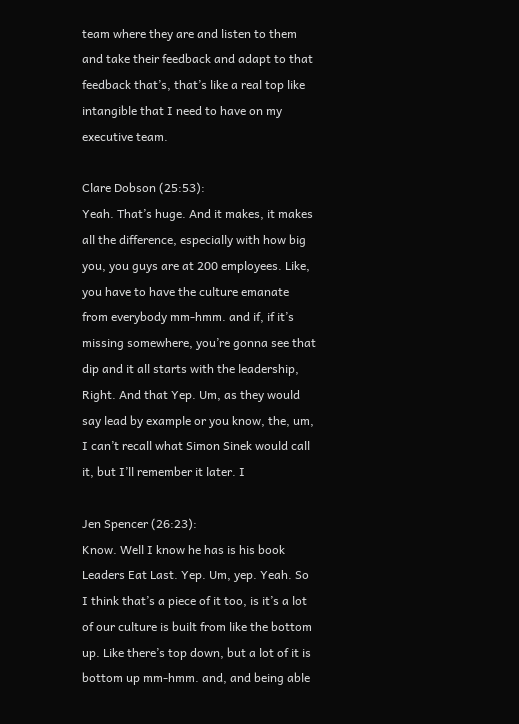team where they are and listen to them and take their feedback and adapt to that feedback that’s, that’s like a real top like intangible that I need to have on my executive team.

Clare Dobson (25:53):
Yeah. That’s huge. And it makes, it makes all the difference, especially with how big you, you guys are at 200 employees. Like, you have to have the culture emanate from everybody mm-hmm. and if, if it’s missing somewhere, you’re gonna see that dip and it all starts with the leadership, Right. And that Yep. Um, as they would say lead by example or you know, the, um, I can’t recall what Simon Sinek would call it, but I’ll remember it later. I

Jen Spencer (26:23):
Know. Well I know he has is his book Leaders Eat Last. Yep. Um, yep. Yeah. So I think that’s a piece of it too, is it’s a lot of our culture is built from like the bottom up. Like there’s top down, but a lot of it is bottom up mm-hmm. and, and being able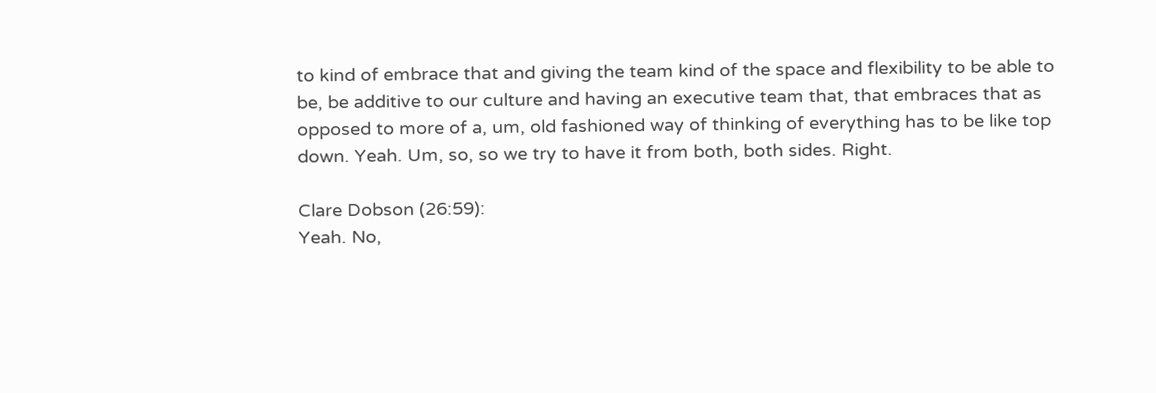to kind of embrace that and giving the team kind of the space and flexibility to be able to be, be additive to our culture and having an executive team that, that embraces that as opposed to more of a, um, old fashioned way of thinking of everything has to be like top down. Yeah. Um, so, so we try to have it from both, both sides. Right.

Clare Dobson (26:59):
Yeah. No,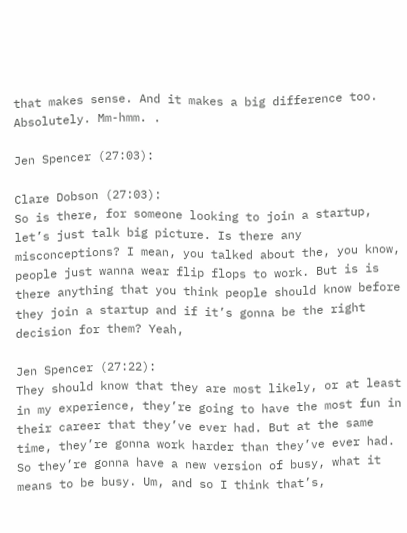that makes sense. And it makes a big difference too. Absolutely. Mm-hmm. .

Jen Spencer (27:03):

Clare Dobson (27:03):
So is there, for someone looking to join a startup, let’s just talk big picture. Is there any misconceptions? I mean, you talked about the, you know, people just wanna wear flip flops to work. But is is there anything that you think people should know before they join a startup and if it’s gonna be the right decision for them? Yeah,

Jen Spencer (27:22):
They should know that they are most likely, or at least in my experience, they’re going to have the most fun in their career that they’ve ever had. But at the same time, they’re gonna work harder than they’ve ever had. So they’re gonna have a new version of busy, what it means to be busy. Um, and so I think that’s,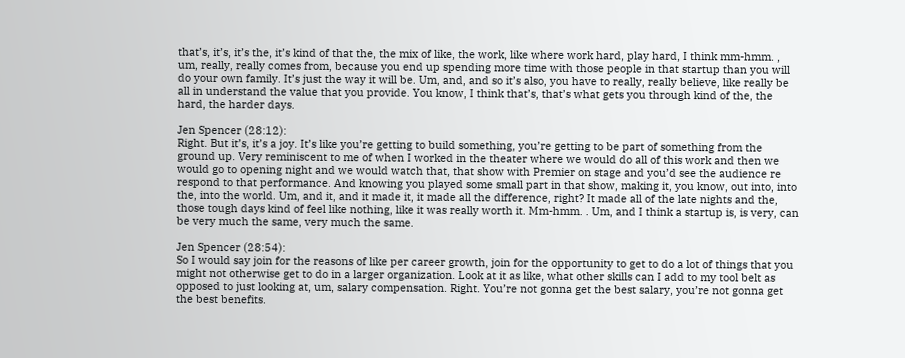that’s, it’s, it’s the, it’s kind of that the, the mix of like, the work, like where work hard, play hard, I think mm-hmm. , um, really, really comes from, because you end up spending more time with those people in that startup than you will do your own family. It’s just the way it will be. Um, and, and so it’s also, you have to really, really believe, like really be all in understand the value that you provide. You know, I think that’s, that’s what gets you through kind of the, the hard, the harder days.

Jen Spencer (28:12):
Right. But it’s, it’s a joy. It’s like you’re getting to build something, you’re getting to be part of something from the ground up. Very reminiscent to me of when I worked in the theater where we would do all of this work and then we would go to opening night and we would watch that, that show with Premier on stage and you’d see the audience re respond to that performance. And knowing you played some small part in that show, making it, you know, out into, into the, into the world. Um, and it, and it made it, it made all the difference, right? It made all of the late nights and the, those tough days kind of feel like nothing, like it was really worth it. Mm-hmm. . Um, and I think a startup is, is very, can be very much the same, very much the same.

Jen Spencer (28:54):
So I would say join for the reasons of like per career growth, join for the opportunity to get to do a lot of things that you might not otherwise get to do in a larger organization. Look at it as like, what other skills can I add to my tool belt as opposed to just looking at, um, salary compensation. Right. You’re not gonna get the best salary, you’re not gonna get the best benefits.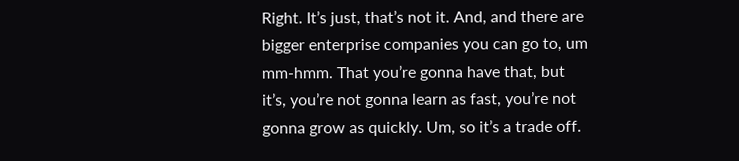Right. It’s just, that’s not it. And, and there are bigger enterprise companies you can go to, um mm-hmm. That you’re gonna have that, but it’s, you’re not gonna learn as fast, you’re not gonna grow as quickly. Um, so it’s a trade off.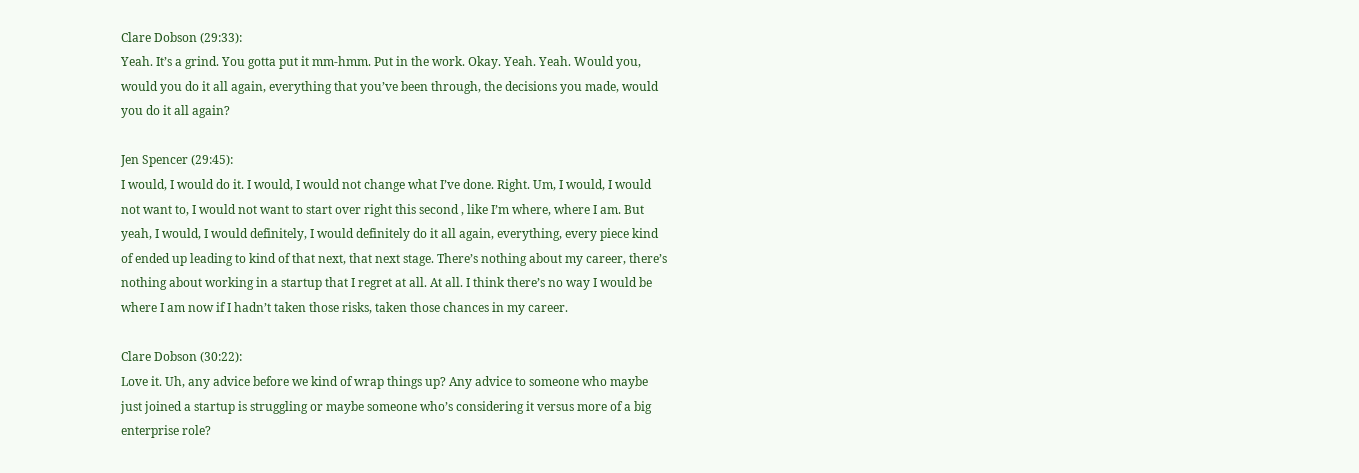Clare Dobson (29:33):
Yeah. It’s a grind. You gotta put it mm-hmm. Put in the work. Okay. Yeah. Yeah. Would you, would you do it all again, everything that you’ve been through, the decisions you made, would you do it all again?

Jen Spencer (29:45):
I would, I would do it. I would, I would not change what I’ve done. Right. Um, I would, I would not want to, I would not want to start over right this second , like I’m where, where I am. But yeah, I would, I would definitely, I would definitely do it all again, everything, every piece kind of ended up leading to kind of that next, that next stage. There’s nothing about my career, there’s nothing about working in a startup that I regret at all. At all. I think there’s no way I would be where I am now if I hadn’t taken those risks, taken those chances in my career.

Clare Dobson (30:22):
Love it. Uh, any advice before we kind of wrap things up? Any advice to someone who maybe just joined a startup is struggling or maybe someone who’s considering it versus more of a big enterprise role?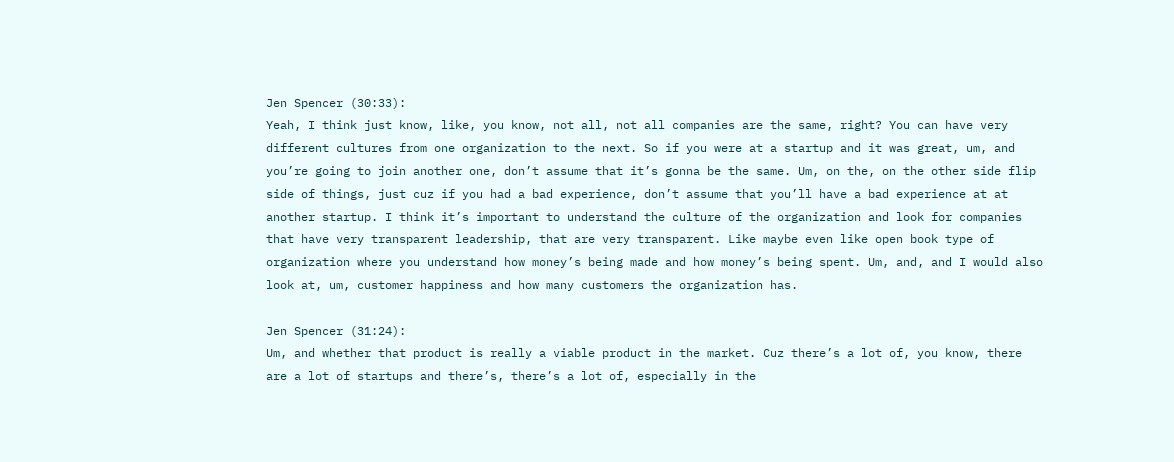Jen Spencer (30:33):
Yeah, I think just know, like, you know, not all, not all companies are the same, right? You can have very different cultures from one organization to the next. So if you were at a startup and it was great, um, and you’re going to join another one, don’t assume that it’s gonna be the same. Um, on the, on the other side flip side of things, just cuz if you had a bad experience, don’t assume that you’ll have a bad experience at at another startup. I think it’s important to understand the culture of the organization and look for companies that have very transparent leadership, that are very transparent. Like maybe even like open book type of organization where you understand how money’s being made and how money’s being spent. Um, and, and I would also look at, um, customer happiness and how many customers the organization has.

Jen Spencer (31:24):
Um, and whether that product is really a viable product in the market. Cuz there’s a lot of, you know, there are a lot of startups and there’s, there’s a lot of, especially in the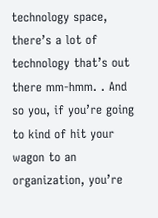technology space, there’s a lot of technology that’s out there mm-hmm. . And so you, if you’re going to kind of hit your wagon to an organization, you’re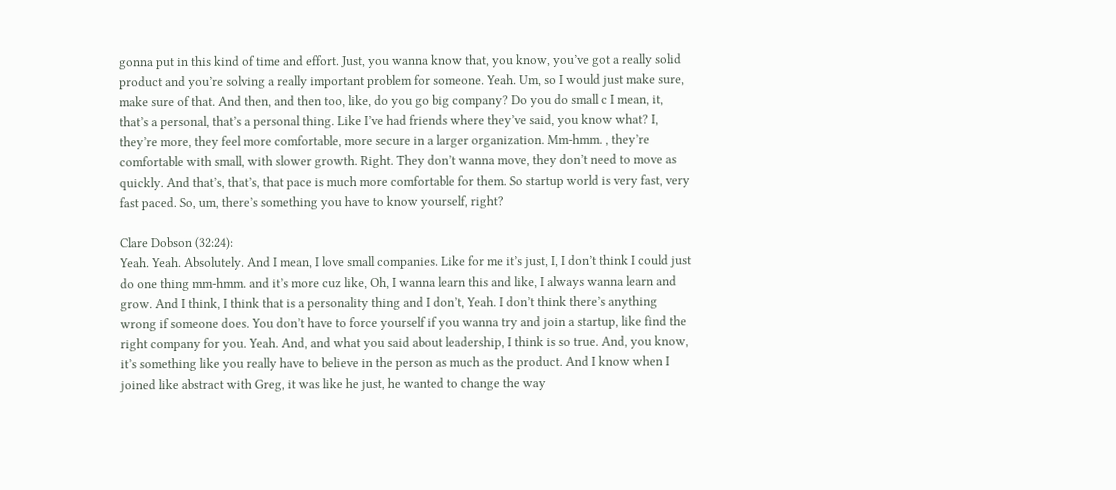gonna put in this kind of time and effort. Just, you wanna know that, you know, you’ve got a really solid product and you’re solving a really important problem for someone. Yeah. Um, so I would just make sure, make sure of that. And then, and then too, like, do you go big company? Do you do small c I mean, it, that’s a personal, that’s a personal thing. Like I’ve had friends where they’ve said, you know what? I, they’re more, they feel more comfortable, more secure in a larger organization. Mm-hmm. , they’re comfortable with small, with slower growth. Right. They don’t wanna move, they don’t need to move as quickly. And that’s, that’s, that pace is much more comfortable for them. So startup world is very fast, very fast paced. So, um, there’s something you have to know yourself, right?

Clare Dobson (32:24):
Yeah. Yeah. Absolutely. And I mean, I love small companies. Like for me it’s just, I, I don’t think I could just do one thing mm-hmm. and it’s more cuz like, Oh, I wanna learn this and like, I always wanna learn and grow. And I think, I think that is a personality thing and I don’t, Yeah. I don’t think there’s anything wrong if someone does. You don’t have to force yourself if you wanna try and join a startup, like find the right company for you. Yeah. And, and what you said about leadership, I think is so true. And, you know, it’s something like you really have to believe in the person as much as the product. And I know when I joined like abstract with Greg, it was like he just, he wanted to change the way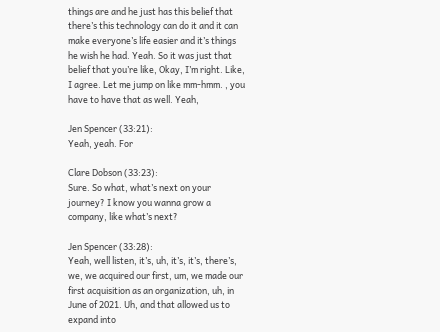things are and he just has this belief that there’s this technology can do it and it can make everyone’s life easier and it’s things he wish he had. Yeah. So it was just that belief that you’re like, Okay, I’m right. Like, I agree. Let me jump on like mm-hmm. , you have to have that as well. Yeah,

Jen Spencer (33:21):
Yeah, yeah. For

Clare Dobson (33:23):
Sure. So what, what’s next on your journey? I know you wanna grow a company, like what’s next?

Jen Spencer (33:28):
Yeah, well listen, it’s, uh, it’s, it’s, there’s, we, we acquired our first, um, we made our first acquisition as an organization, uh, in June of 2021. Uh, and that allowed us to expand into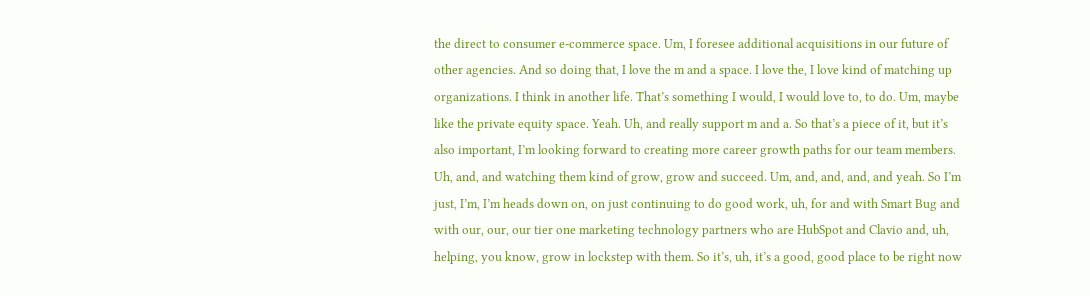the direct to consumer e-commerce space. Um, I foresee additional acquisitions in our future of other agencies. And so doing that, I love the m and a space. I love the, I love kind of matching up organizations. I think in another life. That’s something I would, I would love to, to do. Um, maybe like the private equity space. Yeah. Uh, and really support m and a. So that’s a piece of it, but it’s also important, I’m looking forward to creating more career growth paths for our team members. Uh, and, and watching them kind of grow, grow and succeed. Um, and, and, and, and yeah. So I’m just, I’m, I’m heads down on, on just continuing to do good work, uh, for and with Smart Bug and with our, our, our tier one marketing technology partners who are HubSpot and Clavio and, uh, helping, you know, grow in lockstep with them. So it’s, uh, it’s a good, good place to be right now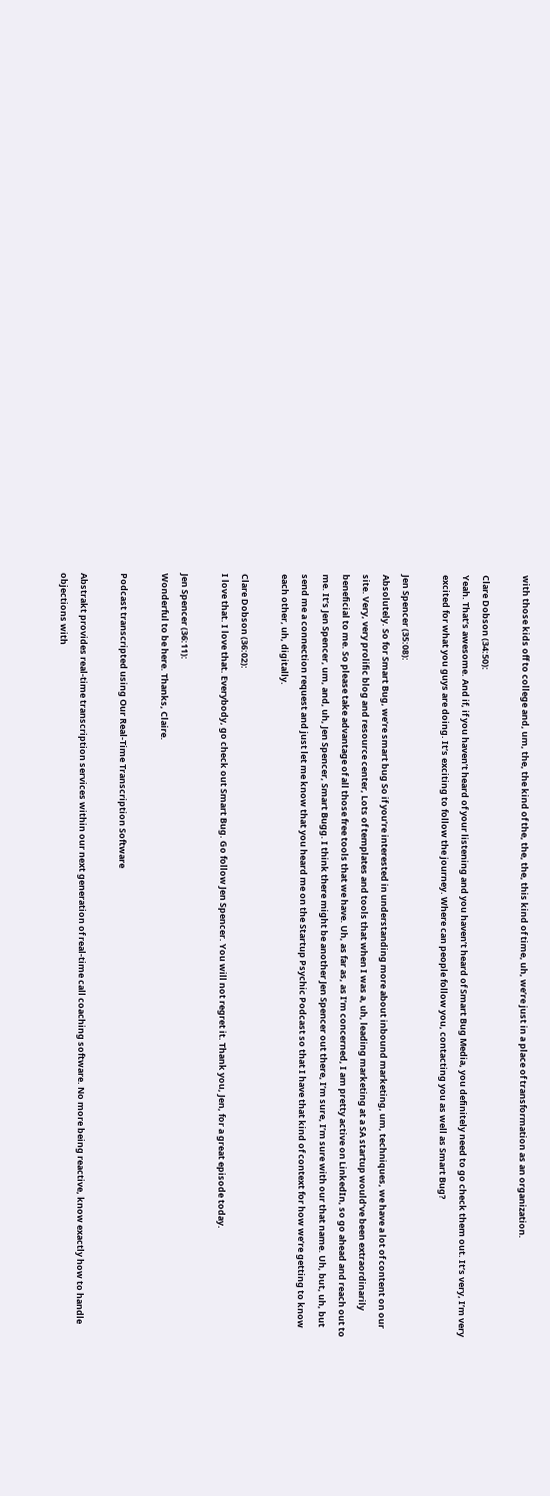with those kids off to college and, um, the, the kind of the, the, the, this kind of time, uh, we’re just in a place of transformation as an organization.

Clare Dobson (34:50):
Yeah. That’s awesome. And if, if you haven’t heard of your listening and you haven’t heard of Smart Bug Media, you definitely need to go check them out. It’s very, I’m very excited for what you guys are doing. It’s exciting to follow the journey. Where can people follow you, contacting you as well as Smart Bug?

Jen Spencer (35:08):
Absolutely. So for Smart Bug, we’re smart bug So if you’re interested in understanding more about inbound marketing, um, techniques, we have a lot of content on our site. Very, very prolific blog and resource center, Lots of templates and tools that when I was a, uh, leading marketing at a SA startup would’ve been extraordinarily beneficial to me. So please take advantage of all those free tools that we have. Uh, as far as, as I’m concerned, I am pretty active on LinkedIn, so go ahead and reach out to me. It’s Jen Spencer, um, and, uh, Jen Spencer, Smart Bugg. I think there might be another Jen Spencer out there, I’m sure, I’m sure with our that name. Uh, but, uh, but send me a connection request and just let me know that you heard me on the Startup Psychic Podcast so that I have that kind of context for how we’re getting to know each other, uh, digitally.

Clare Dobson (36:02):
I love that. I love that. Everybody, go check out Smart Bug. Go follow Jen Spencer. You will not regret it. Thank you, Jen, for a great episode today.

Jen Spencer (36:11):
Wonderful to be here. Thanks, Claire.

Podcast transcripted using Our Real-Time Transcription Software

Abstrakt provides real-time transcription services within our next generation of real-time call coaching software. No more being reactive, know exactly how to handle objections with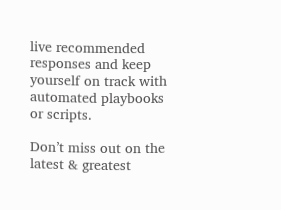live recommended responses and keep yourself on track with automated playbooks or scripts.

Don’t miss out on the latest & greatest